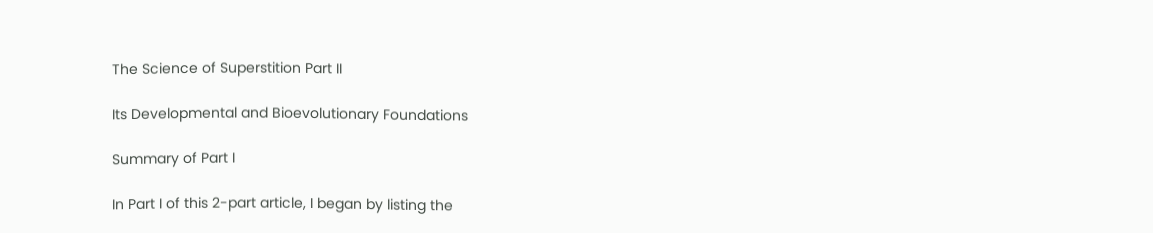The Science of Superstition Part II

Its Developmental and Bioevolutionary Foundations

Summary of Part I

In Part I of this 2-part article, I began by listing the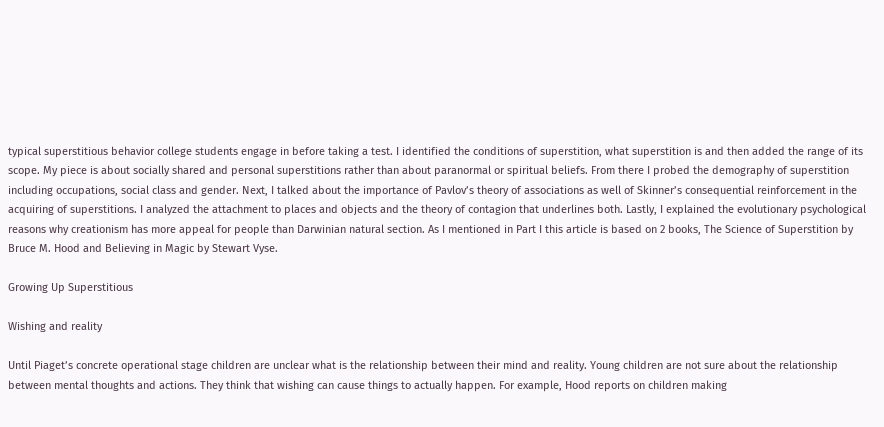typical superstitious behavior college students engage in before taking a test. I identified the conditions of superstition, what superstition is and then added the range of its scope. My piece is about socially shared and personal superstitions rather than about paranormal or spiritual beliefs. From there I probed the demography of superstition including occupations, social class and gender. Next, I talked about the importance of Pavlov’s theory of associations as well of Skinner’s consequential reinforcement in the acquiring of superstitions. I analyzed the attachment to places and objects and the theory of contagion that underlines both. Lastly, I explained the evolutionary psychological  reasons why creationism has more appeal for people than Darwinian natural section. As I mentioned in Part I this article is based on 2 books, The Science of Superstition by Bruce M. Hood and Believing in Magic by Stewart Vyse.

Growing Up Superstitious

Wishing and reality

Until Piaget’s concrete operational stage children are unclear what is the relationship between their mind and reality. Young children are not sure about the relationship between mental thoughts and actions. They think that wishing can cause things to actually happen. For example, Hood reports on children making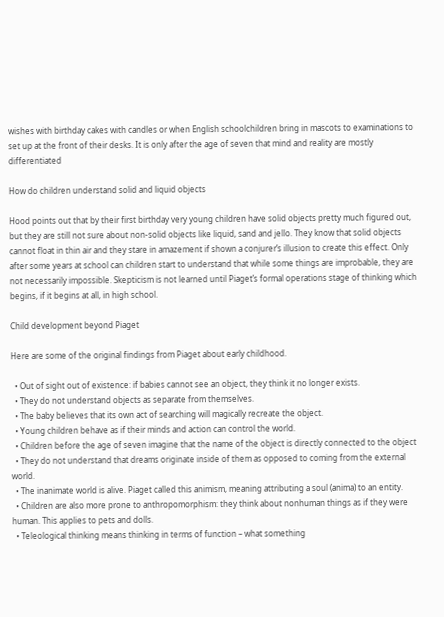wishes with birthday cakes with candles or when English schoolchildren bring in mascots to examinations to set up at the front of their desks. It is only after the age of seven that mind and reality are mostly differentiated

How do children understand solid and liquid objects

Hood points out that by their first birthday very young children have solid objects pretty much figured out, but they are still not sure about non-solid objects like liquid, sand and jello. They know that solid objects cannot float in thin air and they stare in amazement if shown a conjurer’s illusion to create this effect. Only after some years at school can children start to understand that while some things are improbable, they are not necessarily impossible. Skepticism is not learned until Piaget’s formal operations stage of thinking which begins, if it begins at all, in high school.

Child development beyond Piaget

Here are some of the original findings from Piaget about early childhood.

  • Out of sight out of existence: if babies cannot see an object, they think it no longer exists.
  • They do not understand objects as separate from themselves.
  • The baby believes that its own act of searching will magically recreate the object.
  • Young children behave as if their minds and action can control the world.
  • Children before the age of seven imagine that the name of the object is directly connected to the object
  • They do not understand that dreams originate inside of them as opposed to coming from the external world.
  • The inanimate world is alive. Piaget called this animism, meaning attributing a soul (anima) to an entity.
  • Children are also more prone to anthropomorphism: they think about nonhuman things as if they were human. This applies to pets and dolls.
  • Teleological thinking means thinking in terms of function – what something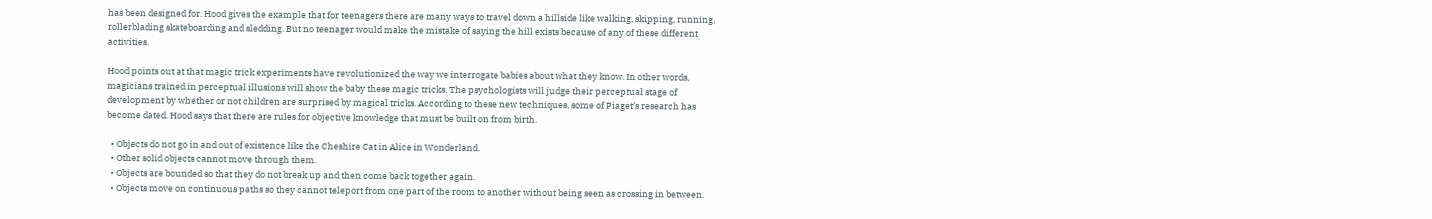has been designed for. Hood gives the example that for teenagers there are many ways to travel down a hillside like walking, skipping, running, rollerblading skateboarding and sledding. But no teenager would make the mistake of saying the hill exists because of any of these different activities.

Hood points out at that magic trick experiments have revolutionized the way we interrogate babies about what they know. In other words, magicians trained in perceptual illusions will show the baby these magic tricks. The psychologists will judge their perceptual stage of development by whether or not children are surprised by magical tricks. According to these new techniques, some of Piaget’s research has become dated. Hood says that there are rules for objective knowledge that must be built on from birth.

  • Objects do not go in and out of existence like the Cheshire Cat in Alice in Wonderland.
  • Other solid objects cannot move through them.
  • Objects are bounded so that they do not break up and then come back together again.
  • Objects move on continuous paths so they cannot teleport from one part of the room to another without being seen as crossing in between.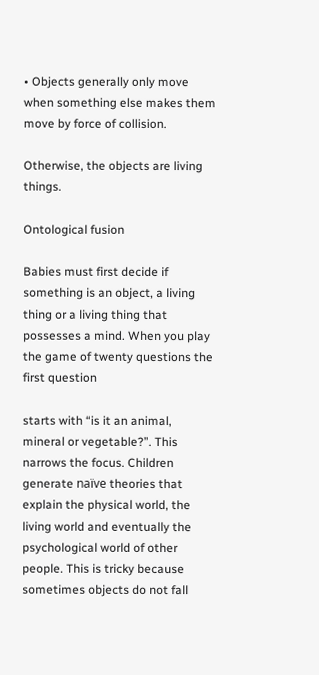• Objects generally only move when something else makes them move by force of collision.

Otherwise, the objects are living things.

Ontological fusion

Babies must first decide if something is an object, a living thing or a living thing that possesses a mind. When you play the game of twenty questions the first question

starts with “is it an animal, mineral or vegetable?”. This narrows the focus. Children generate naïve theories that explain the physical world, the living world and eventually the psychological world of other people. This is tricky because sometimes objects do not fall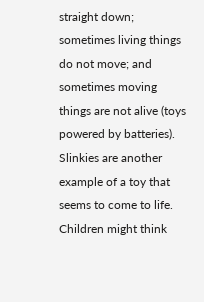straight down; sometimes living things do not move; and sometimes moving things are not alive (toys powered by batteries).  Slinkies are another example of a toy that seems to come to life. Children might think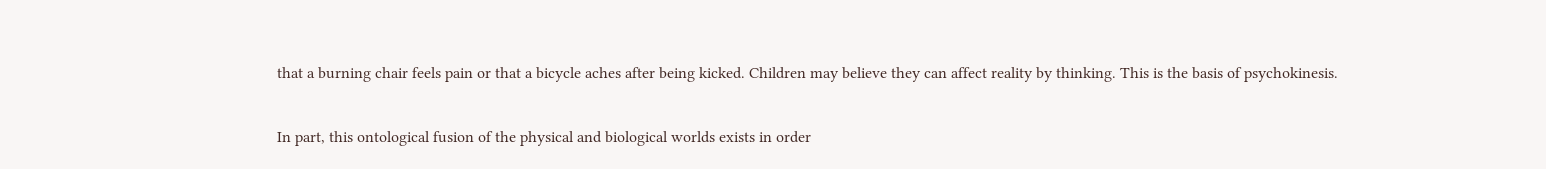that a burning chair feels pain or that a bicycle aches after being kicked. Children may believe they can affect reality by thinking. This is the basis of psychokinesis.

In part, this ontological fusion of the physical and biological worlds exists in order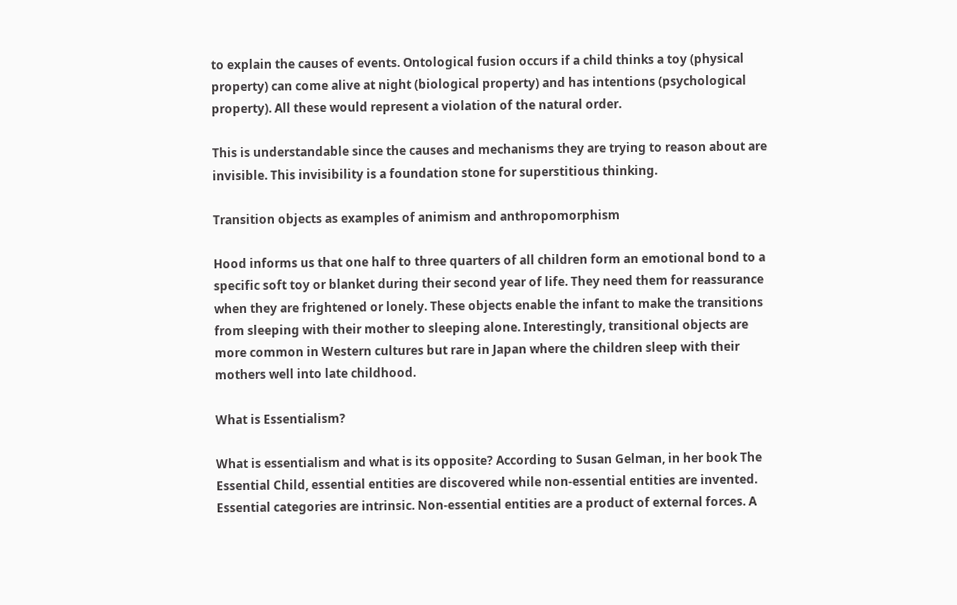to explain the causes of events. Ontological fusion occurs if a child thinks a toy (physical property) can come alive at night (biological property) and has intentions (psychological property). All these would represent a violation of the natural order.

This is understandable since the causes and mechanisms they are trying to reason about are invisible. This invisibility is a foundation stone for superstitious thinking.

Transition objects as examples of animism and anthropomorphism

Hood informs us that one half to three quarters of all children form an emotional bond to a specific soft toy or blanket during their second year of life. They need them for reassurance when they are frightened or lonely. These objects enable the infant to make the transitions from sleeping with their mother to sleeping alone. Interestingly, transitional objects are more common in Western cultures but rare in Japan where the children sleep with their mothers well into late childhood.

What is Essentialism?

What is essentialism and what is its opposite? According to Susan Gelman, in her book The Essential Child, essential entities are discovered while non-essential entities are invented. Essential categories are intrinsic. Non-essential entities are a product of external forces. A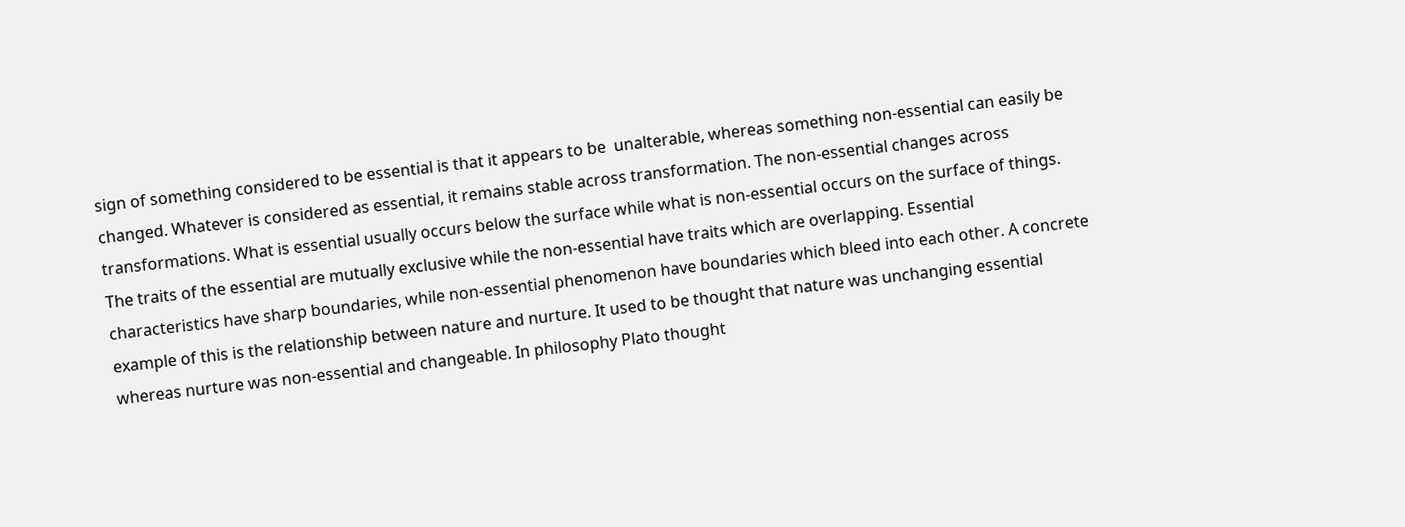sign of something considered to be essential is that it appears to be  unalterable, whereas something non-essential can easily be changed. Whatever is considered as essential, it remains stable across transformation. The non-essential changes across transformations. What is essential usually occurs below the surface while what is non-essential occurs on the surface of things. The traits of the essential are mutually exclusive while the non-essential have traits which are overlapping. Essential characteristics have sharp boundaries, while non-essential phenomenon have boundaries which bleed into each other. A concrete example of this is the relationship between nature and nurture. It used to be thought that nature was unchanging essential whereas nurture was non-essential and changeable. In philosophy Plato thought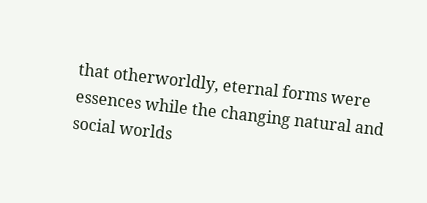that otherworldly, eternal forms were essences while the changing natural and social worlds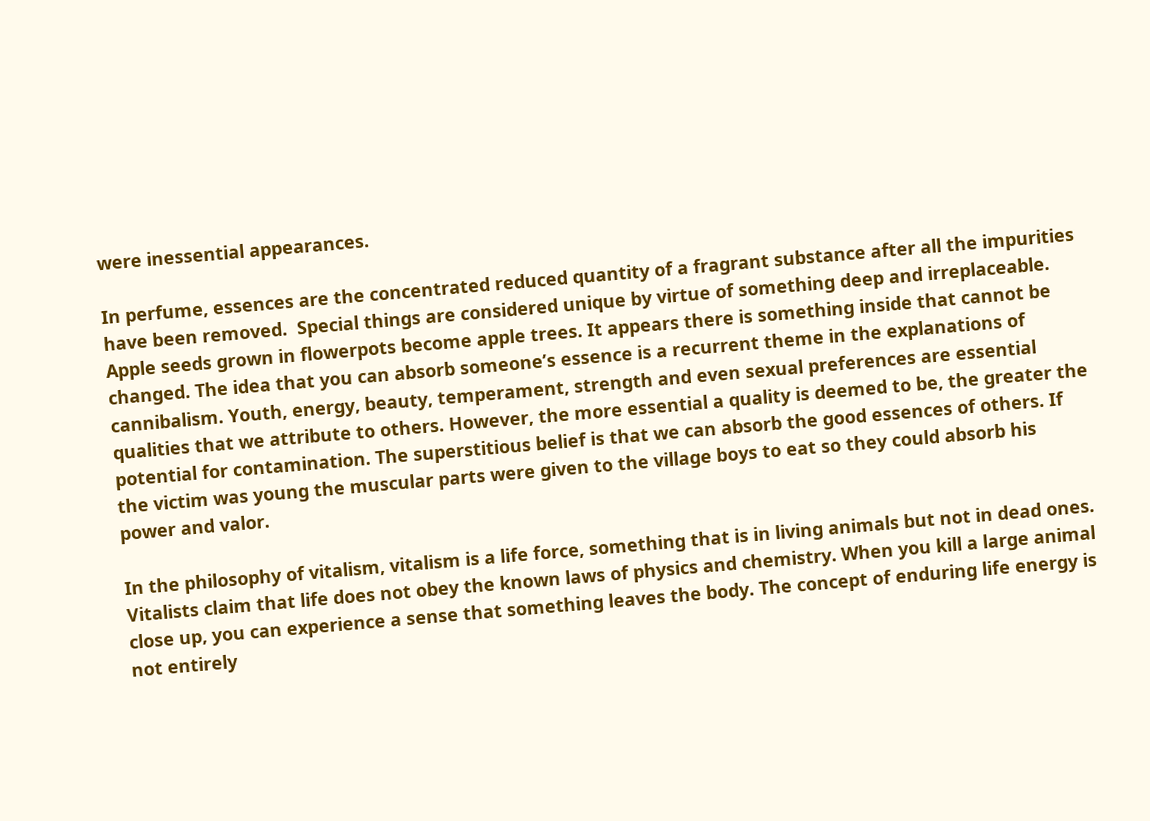were inessential appearances.

In perfume, essences are the concentrated reduced quantity of a fragrant substance after all the impurities have been removed.  Special things are considered unique by virtue of something deep and irreplaceable. Apple seeds grown in flowerpots become apple trees. It appears there is something inside that cannot be changed. The idea that you can absorb someone’s essence is a recurrent theme in the explanations of cannibalism. Youth, energy, beauty, temperament, strength and even sexual preferences are essential qualities that we attribute to others. However, the more essential a quality is deemed to be, the greater the potential for contamination. The superstitious belief is that we can absorb the good essences of others. If the victim was young the muscular parts were given to the village boys to eat so they could absorb his power and valor.

In the philosophy of vitalism, vitalism is a life force, something that is in living animals but not in dead ones. Vitalists claim that life does not obey the known laws of physics and chemistry. When you kill a large animal close up, you can experience a sense that something leaves the body. The concept of enduring life energy is not entirely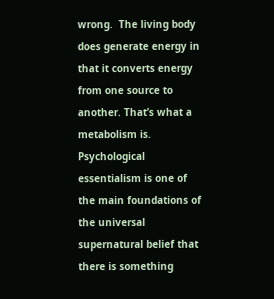wrong.  The living body does generate energy in that it converts energy from one source to another. That’s what a metabolism is. Psychological essentialism is one of the main foundations of the universal supernatural belief that there is something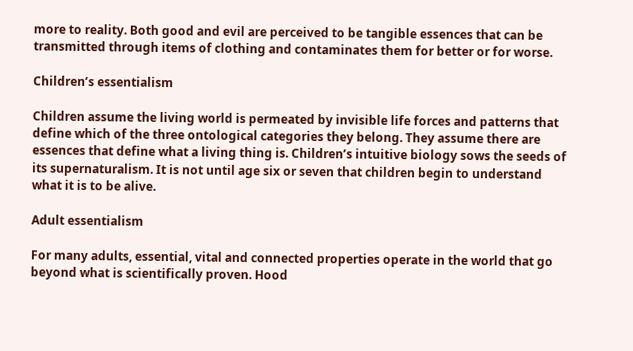more to reality. Both good and evil are perceived to be tangible essences that can be transmitted through items of clothing and contaminates them for better or for worse.

Children’s essentialism

Children assume the living world is permeated by invisible life forces and patterns that define which of the three ontological categories they belong. They assume there are essences that define what a living thing is. Children’s intuitive biology sows the seeds of its supernaturalism. It is not until age six or seven that children begin to understand what it is to be alive.

Adult essentialism

For many adults, essential, vital and connected properties operate in the world that go beyond what is scientifically proven. Hood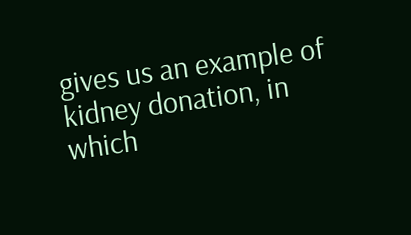gives us an example of kidney donation, in which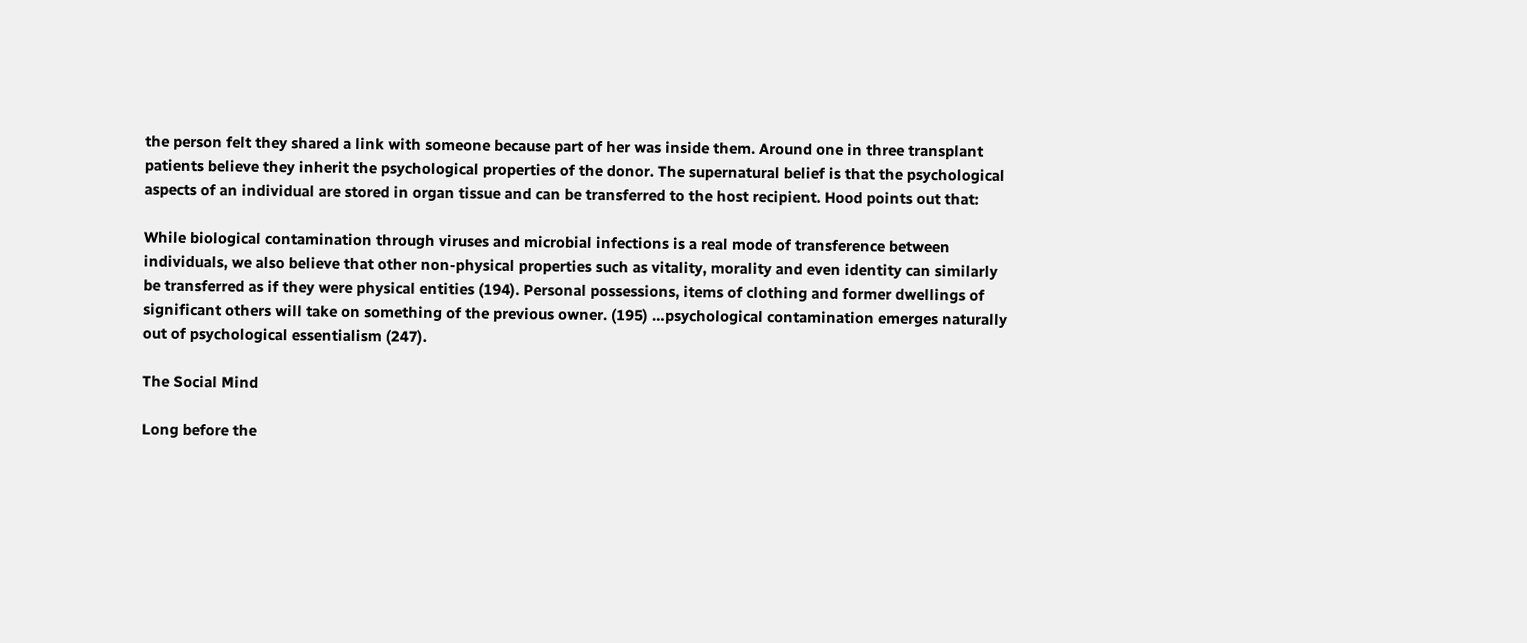the person felt they shared a link with someone because part of her was inside them. Around one in three transplant patients believe they inherit the psychological properties of the donor. The supernatural belief is that the psychological aspects of an individual are stored in organ tissue and can be transferred to the host recipient. Hood points out that:

While biological contamination through viruses and microbial infections is a real mode of transference between individuals, we also believe that other non-physical properties such as vitality, morality and even identity can similarly be transferred as if they were physical entities (194). Personal possessions, items of clothing and former dwellings of significant others will take on something of the previous owner. (195) …psychological contamination emerges naturally out of psychological essentialism (247).

The Social Mind

Long before the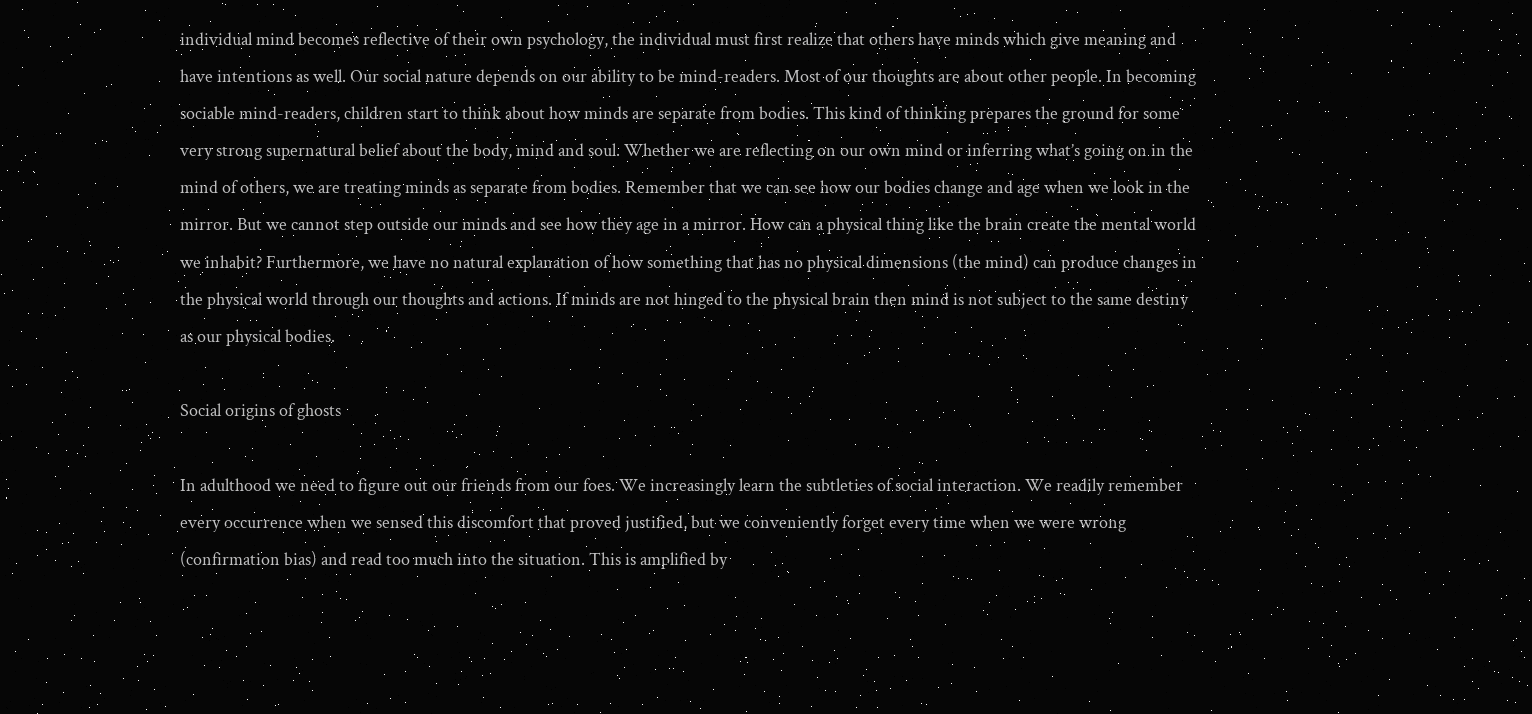individual mind becomes reflective of their own psychology, the individual must first realize that others have minds which give meaning and have intentions as well. Our social nature depends on our ability to be mind-readers. Most of our thoughts are about other people. In becoming sociable mind-readers, children start to think about how minds are separate from bodies. This kind of thinking prepares the ground for some very strong supernatural belief about the body, mind and soul. Whether we are reflecting on our own mind or inferring what’s going on in the mind of others, we are treating minds as separate from bodies. Remember that we can see how our bodies change and age when we look in the mirror. But we cannot step outside our minds and see how they age in a mirror. How can a physical thing like the brain create the mental world we inhabit? Furthermore, we have no natural explanation of how something that has no physical dimensions (the mind) can produce changes in the physical world through our thoughts and actions. If minds are not hinged to the physical brain then mind is not subject to the same destiny as our physical bodies.

Social origins of ghosts

In adulthood we need to figure out our friends from our foes. We increasingly learn the subtleties of social interaction. We readily remember every occurrence when we sensed this discomfort that proved justified, but we conveniently forget every time when we were wrong (confirmation bias) and read too much into the situation. This is amplified by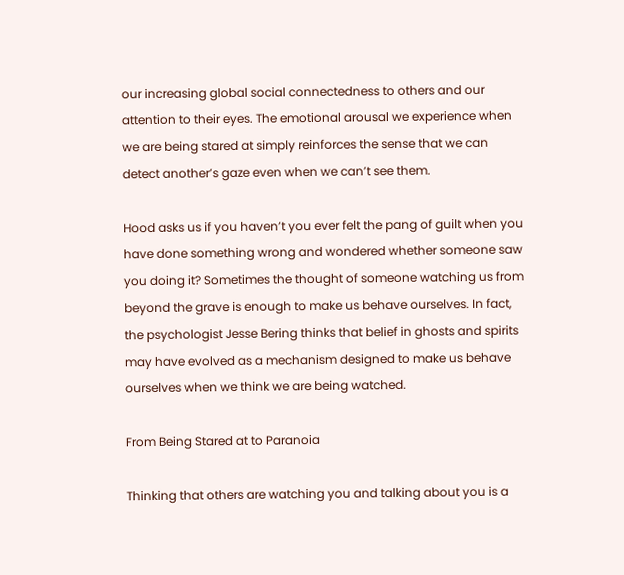our increasing global social connectedness to others and our attention to their eyes. The emotional arousal we experience when we are being stared at simply reinforces the sense that we can detect another’s gaze even when we can’t see them.

Hood asks us if you haven’t you ever felt the pang of guilt when you have done something wrong and wondered whether someone saw you doing it? Sometimes the thought of someone watching us from beyond the grave is enough to make us behave ourselves. In fact, the psychologist Jesse Bering thinks that belief in ghosts and spirits may have evolved as a mechanism designed to make us behave ourselves when we think we are being watched.

From Being Stared at to Paranoia

Thinking that others are watching you and talking about you is a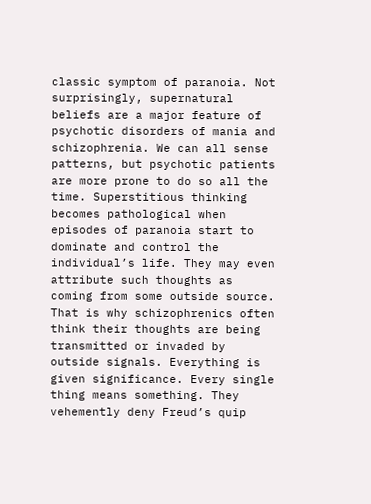classic symptom of paranoia. Not surprisingly, supernatural beliefs are a major feature of psychotic disorders of mania and schizophrenia. We can all sense patterns, but psychotic patients are more prone to do so all the time. Superstitious thinking becomes pathological when episodes of paranoia start to dominate and control the individual’s life. They may even attribute such thoughts as coming from some outside source. That is why schizophrenics often think their thoughts are being transmitted or invaded by outside signals. Everything is given significance. Every single thing means something. They vehemently deny Freud’s quip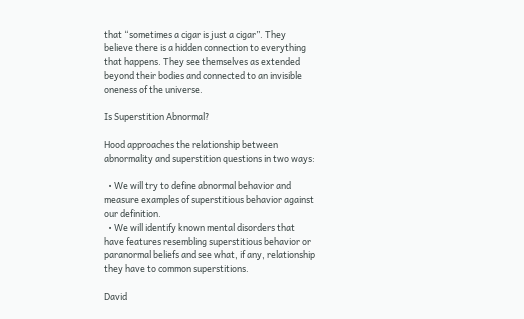that “sometimes a cigar is just a cigar”. They believe there is a hidden connection to everything that happens. They see themselves as extended beyond their bodies and connected to an invisible oneness of the universe.

Is Superstition Abnormal?

Hood approaches the relationship between abnormality and superstition questions in two ways:

  • We will try to define abnormal behavior and measure examples of superstitious behavior against our definition.
  • We will identify known mental disorders that have features resembling superstitious behavior or paranormal beliefs and see what, if any, relationship they have to common superstitions.

David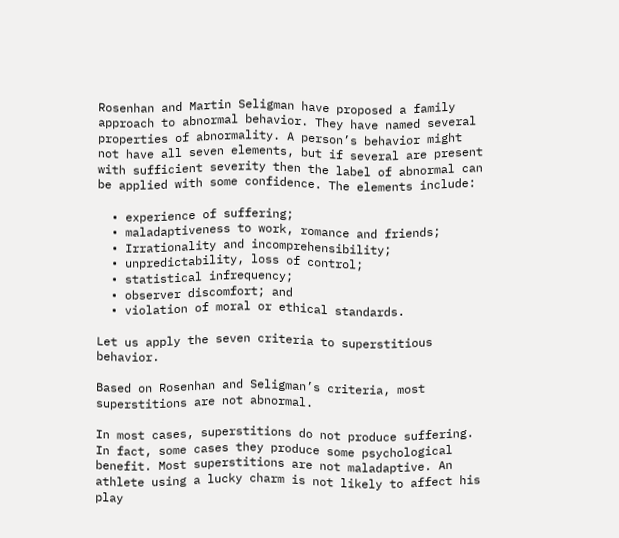Rosenhan and Martin Seligman have proposed a family approach to abnormal behavior. They have named several properties of abnormality. A person’s behavior might not have all seven elements, but if several are present with sufficient severity then the label of abnormal can be applied with some confidence. The elements include:

  • experience of suffering;
  • maladaptiveness to work, romance and friends;
  • Irrationality and incomprehensibility;
  • unpredictability, loss of control;
  • statistical infrequency;
  • observer discomfort; and
  • violation of moral or ethical standards.

Let us apply the seven criteria to superstitious behavior.

Based on Rosenhan and Seligman’s criteria, most superstitions are not abnormal.

In most cases, superstitions do not produce suffering. In fact, some cases they produce some psychological benefit. Most superstitions are not maladaptive. An athlete using a lucky charm is not likely to affect his play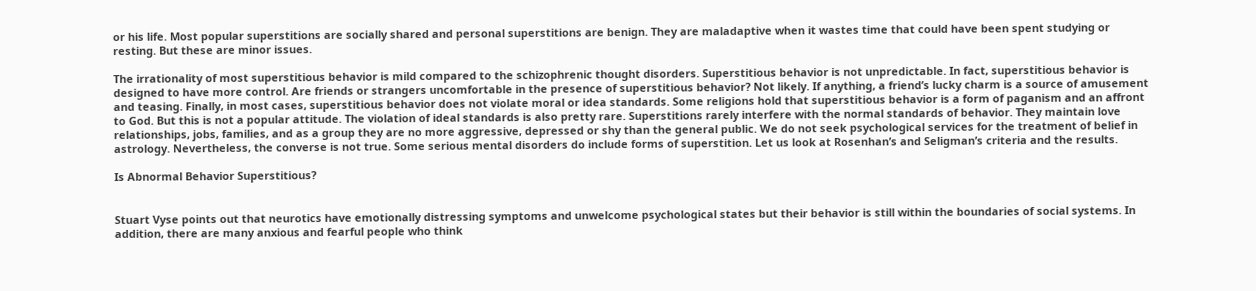or his life. Most popular superstitions are socially shared and personal superstitions are benign. They are maladaptive when it wastes time that could have been spent studying or resting. But these are minor issues.

The irrationality of most superstitious behavior is mild compared to the schizophrenic thought disorders. Superstitious behavior is not unpredictable. In fact, superstitious behavior is designed to have more control. Are friends or strangers uncomfortable in the presence of superstitious behavior? Not likely. If anything, a friend’s lucky charm is a source of amusement and teasing. Finally, in most cases, superstitious behavior does not violate moral or idea standards. Some religions hold that superstitious behavior is a form of paganism and an affront to God. But this is not a popular attitude. The violation of ideal standards is also pretty rare. Superstitions rarely interfere with the normal standards of behavior. They maintain love relationships, jobs, families, and as a group they are no more aggressive, depressed or shy than the general public. We do not seek psychological services for the treatment of belief in astrology. Nevertheless, the converse is not true. Some serious mental disorders do include forms of superstition. Let us look at Rosenhan’s and Seligman’s criteria and the results.

Is Abnormal Behavior Superstitious?


Stuart Vyse points out that neurotics have emotionally distressing symptoms and unwelcome psychological states but their behavior is still within the boundaries of social systems. In addition, there are many anxious and fearful people who think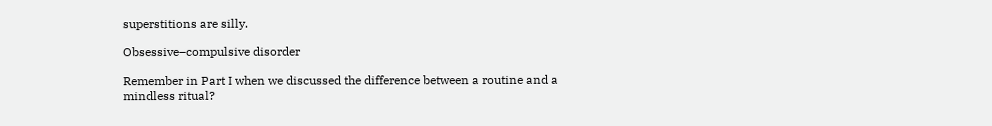superstitions are silly.

Obsessive–compulsive disorder

Remember in Part I when we discussed the difference between a routine and a mindless ritual?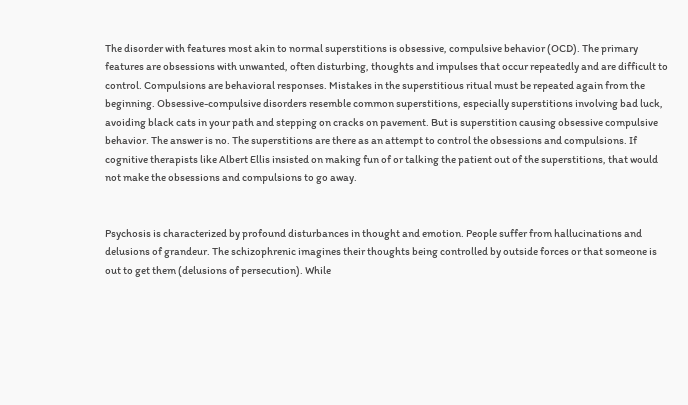The disorder with features most akin to normal superstitions is obsessive, compulsive behavior (OCD). The primary features are obsessions with unwanted, often disturbing, thoughts and impulses that occur repeatedly and are difficult to control. Compulsions are behavioral responses. Mistakes in the superstitious ritual must be repeated again from the beginning. Obsessive-compulsive disorders resemble common superstitions, especially superstitions involving bad luck, avoiding black cats in your path and stepping on cracks on pavement. But is superstition causing obsessive compulsive behavior. The answer is no. The superstitions are there as an attempt to control the obsessions and compulsions. If cognitive therapists like Albert Ellis insisted on making fun of or talking the patient out of the superstitions, that would not make the obsessions and compulsions to go away.


Psychosis is characterized by profound disturbances in thought and emotion. People suffer from hallucinations and delusions of grandeur. The schizophrenic imagines their thoughts being controlled by outside forces or that someone is out to get them (delusions of persecution). While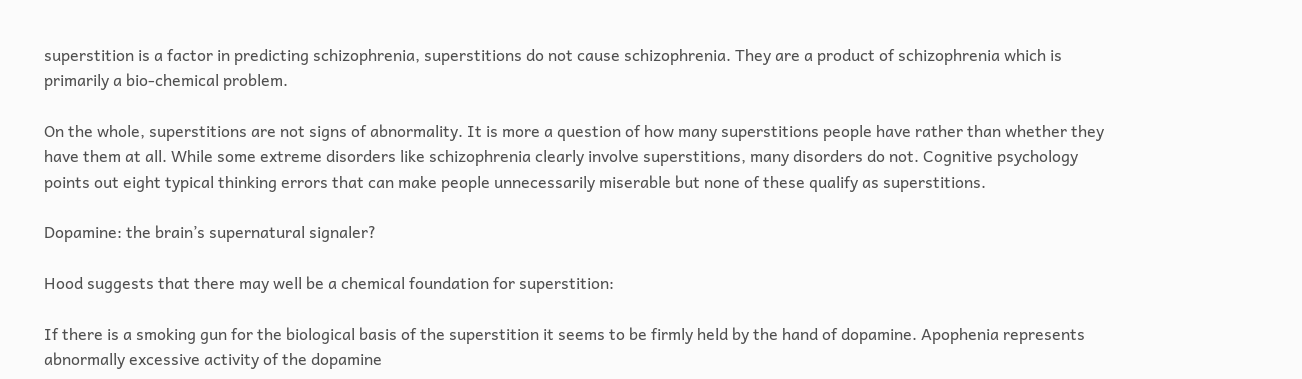superstition is a factor in predicting schizophrenia, superstitions do not cause schizophrenia. They are a product of schizophrenia which is primarily a bio-chemical problem.

On the whole, superstitions are not signs of abnormality. It is more a question of how many superstitions people have rather than whether they have them at all. While some extreme disorders like schizophrenia clearly involve superstitions, many disorders do not. Cognitive psychology points out eight typical thinking errors that can make people unnecessarily miserable but none of these qualify as superstitions.

Dopamine: the brain’s supernatural signaler?

Hood suggests that there may well be a chemical foundation for superstition:

If there is a smoking gun for the biological basis of the superstition it seems to be firmly held by the hand of dopamine. Apophenia represents abnormally excessive activity of the dopamine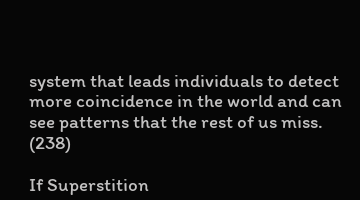system that leads individuals to detect more coincidence in the world and can see patterns that the rest of us miss. (238)

If Superstition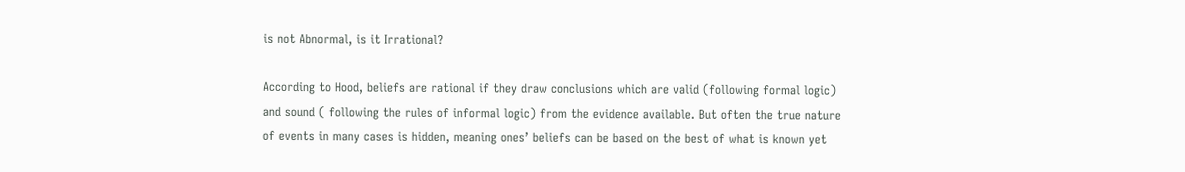is not Abnormal, is it Irrational?

According to Hood, beliefs are rational if they draw conclusions which are valid (following formal logic) and sound ( following the rules of informal logic) from the evidence available. But often the true nature of events in many cases is hidden, meaning ones’ beliefs can be based on the best of what is known yet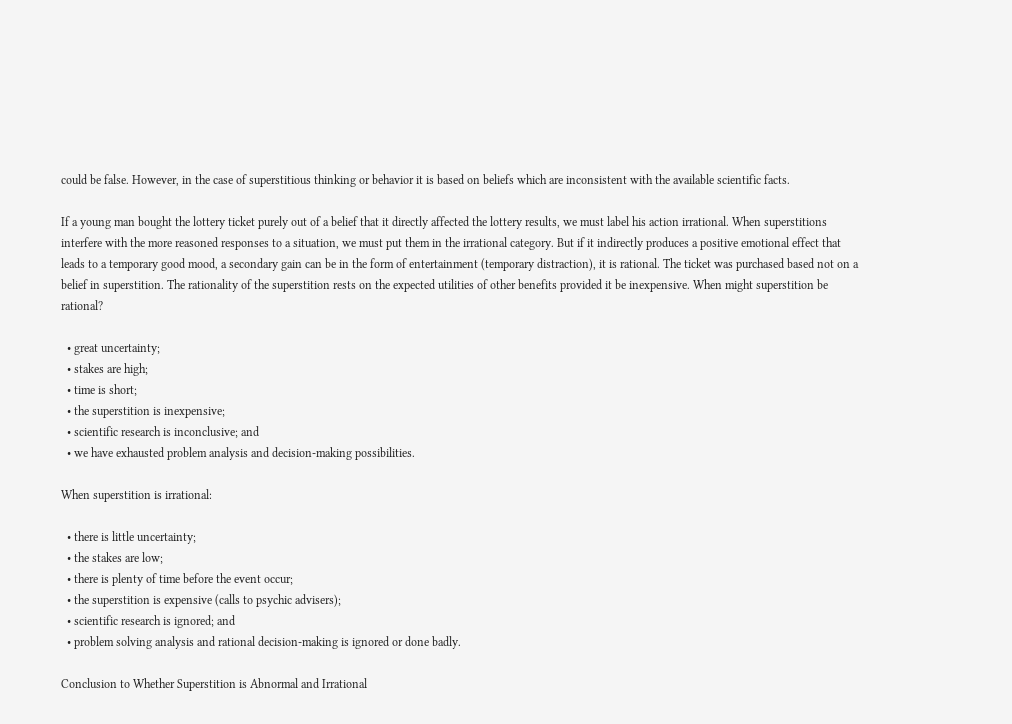could be false. However, in the case of superstitious thinking or behavior it is based on beliefs which are inconsistent with the available scientific facts.

If a young man bought the lottery ticket purely out of a belief that it directly affected the lottery results, we must label his action irrational. When superstitions interfere with the more reasoned responses to a situation, we must put them in the irrational category. But if it indirectly produces a positive emotional effect that leads to a temporary good mood, a secondary gain can be in the form of entertainment (temporary distraction), it is rational. The ticket was purchased based not on a belief in superstition. The rationality of the superstition rests on the expected utilities of other benefits provided it be inexpensive. When might superstition be rational?

  • great uncertainty;
  • stakes are high;
  • time is short;
  • the superstition is inexpensive;
  • scientific research is inconclusive; and
  • we have exhausted problem analysis and decision-making possibilities.

When superstition is irrational:

  • there is little uncertainty;
  • the stakes are low;
  • there is plenty of time before the event occur;
  • the superstition is expensive (calls to psychic advisers);
  • scientific research is ignored; and
  • problem solving analysis and rational decision-making is ignored or done badly.

Conclusion to Whether Superstition is Abnormal and Irrational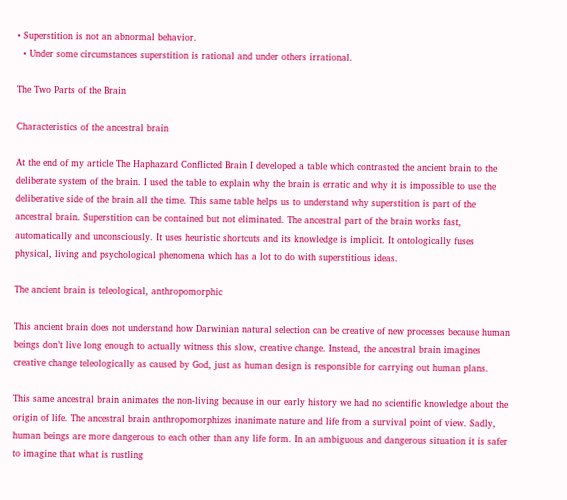• Superstition is not an abnormal behavior.
  • Under some circumstances superstition is rational and under others irrational.

The Two Parts of the Brain

Characteristics of the ancestral brain

At the end of my article The Haphazard Conflicted Brain I developed a table which contrasted the ancient brain to the deliberate system of the brain. I used the table to explain why the brain is erratic and why it is impossible to use the deliberative side of the brain all the time. This same table helps us to understand why superstition is part of the ancestral brain. Superstition can be contained but not eliminated. The ancestral part of the brain works fast, automatically and unconsciously. It uses heuristic shortcuts and its knowledge is implicit. It ontologically fuses physical, living and psychological phenomena which has a lot to do with superstitious ideas.

The ancient brain is teleological, anthropomorphic

This ancient brain does not understand how Darwinian natural selection can be creative of new processes because human beings don’t live long enough to actually witness this slow, creative change. Instead, the ancestral brain imagines creative change teleologically as caused by God, just as human design is responsible for carrying out human plans.

This same ancestral brain animates the non-living because in our early history we had no scientific knowledge about the origin of life. The ancestral brain anthropomorphizes inanimate nature and life from a survival point of view. Sadly, human beings are more dangerous to each other than any life form. In an ambiguous and dangerous situation it is safer to imagine that what is rustling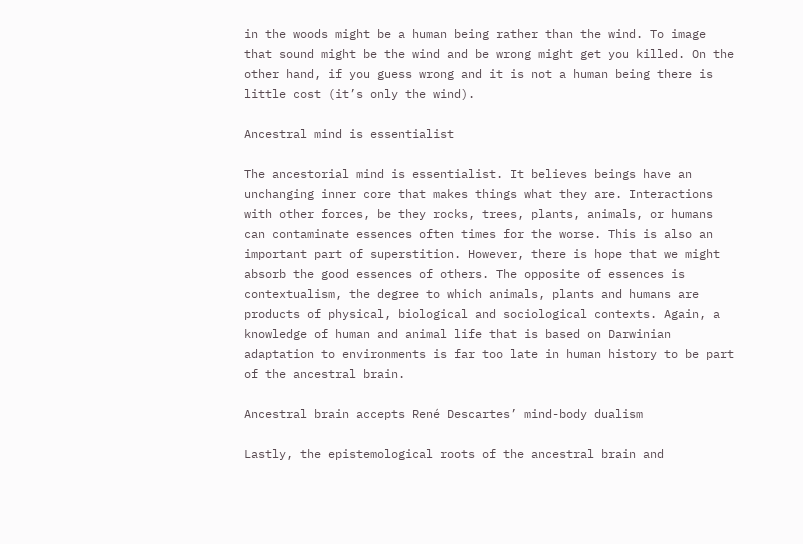in the woods might be a human being rather than the wind. To image that sound might be the wind and be wrong might get you killed. On the other hand, if you guess wrong and it is not a human being there is little cost (it’s only the wind).

Ancestral mind is essentialist

The ancestorial mind is essentialist. It believes beings have an unchanging inner core that makes things what they are. Interactions with other forces, be they rocks, trees, plants, animals, or humans can contaminate essences often times for the worse. This is also an important part of superstition. However, there is hope that we might absorb the good essences of others. The opposite of essences is contextualism, the degree to which animals, plants and humans are products of physical, biological and sociological contexts. Again, a knowledge of human and animal life that is based on Darwinian adaptation to environments is far too late in human history to be part of the ancestral brain.

Ancestral brain accepts René Descartes’ mind-body dualism

Lastly, the epistemological roots of the ancestral brain and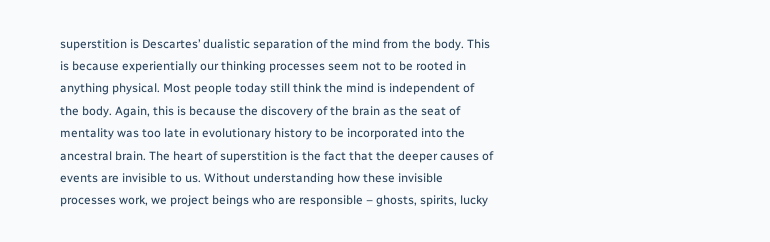superstition is Descartes’ dualistic separation of the mind from the body. This is because experientially our thinking processes seem not to be rooted in anything physical. Most people today still think the mind is independent of the body. Again, this is because the discovery of the brain as the seat of mentality was too late in evolutionary history to be incorporated into the ancestral brain. The heart of superstition is the fact that the deeper causes of events are invisible to us. Without understanding how these invisible processes work, we project beings who are responsible – ghosts, spirits, lucky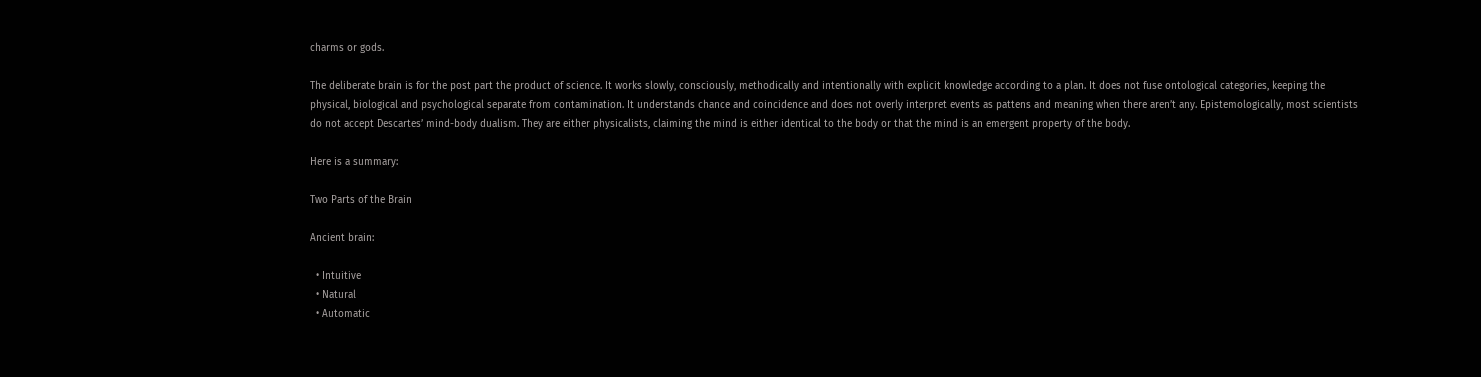charms or gods.

The deliberate brain is for the post part the product of science. It works slowly, consciously, methodically and intentionally with explicit knowledge according to a plan. It does not fuse ontological categories, keeping the physical, biological and psychological separate from contamination. It understands chance and coincidence and does not overly interpret events as pattens and meaning when there aren’t any. Epistemologically, most scientists do not accept Descartes’ mind-body dualism. They are either physicalists, claiming the mind is either identical to the body or that the mind is an emergent property of the body.

Here is a summary:

Two Parts of the Brain

Ancient brain:

  • Intuitive
  • Natural
  • Automatic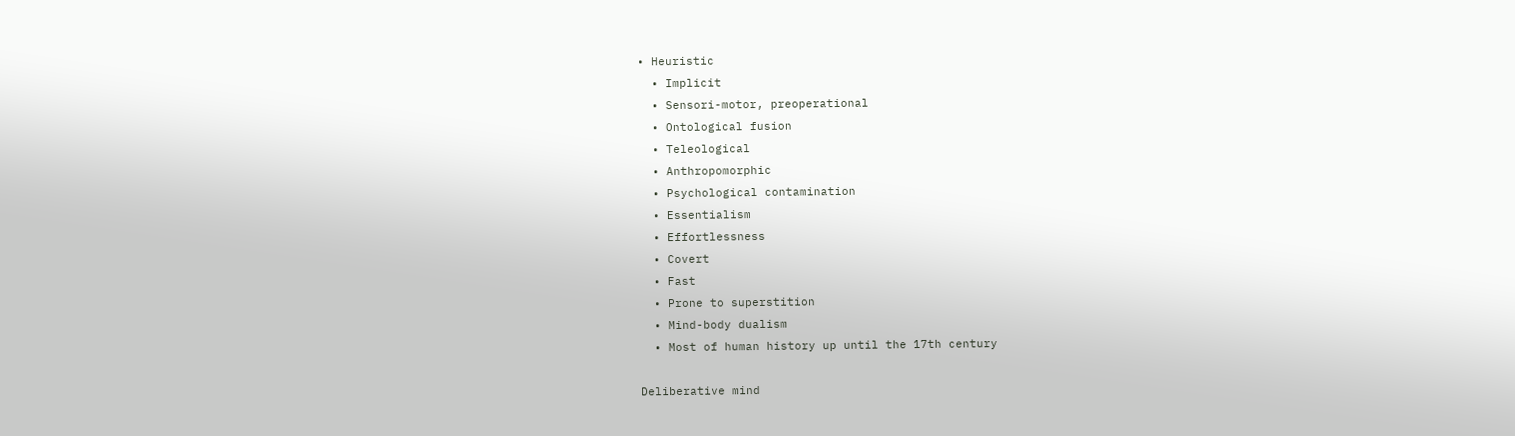• Heuristic
  • Implicit
  • Sensori-motor, preoperational
  • Ontological fusion
  • Teleological
  • Anthropomorphic
  • Psychological contamination
  • Essentialism
  • Effortlessness
  • Covert
  • Fast
  • Prone to superstition
  • Mind-body dualism
  • Most of human history up until the 17th century

Deliberative mind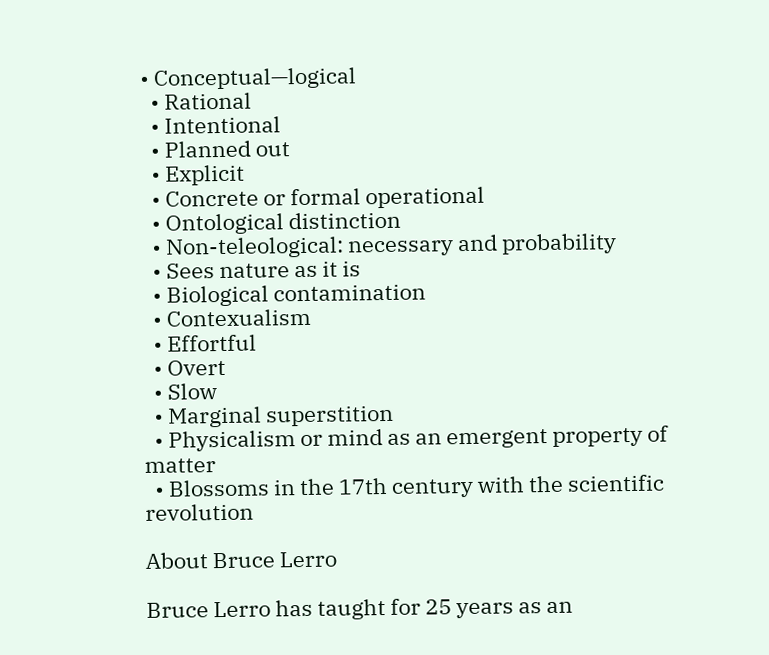• Conceptual—logical
  • Rational
  • Intentional
  • Planned out
  • Explicit
  • Concrete or formal operational
  • Ontological distinction
  • Non-teleological: necessary and probability
  • Sees nature as it is
  • Biological contamination
  • Contexualism
  • Effortful
  • Overt
  • Slow
  • Marginal superstition
  • Physicalism or mind as an emergent property of matter
  • Blossoms in the 17th century with the scientific revolution

About Bruce Lerro

Bruce Lerro has taught for 25 years as an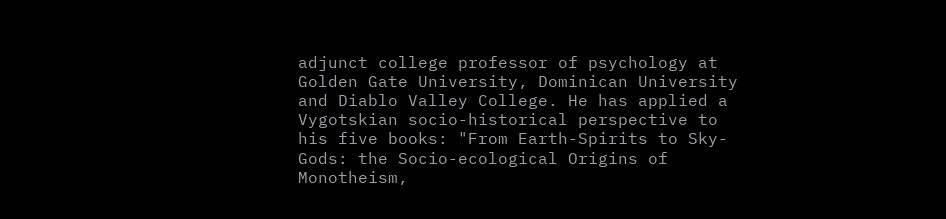adjunct college professor of psychology at Golden Gate University, Dominican University and Diablo Valley College. He has applied a Vygotskian socio-historical perspective to his five books: "From Earth-Spirits to Sky-Gods: the Socio-ecological Origins of Monotheism,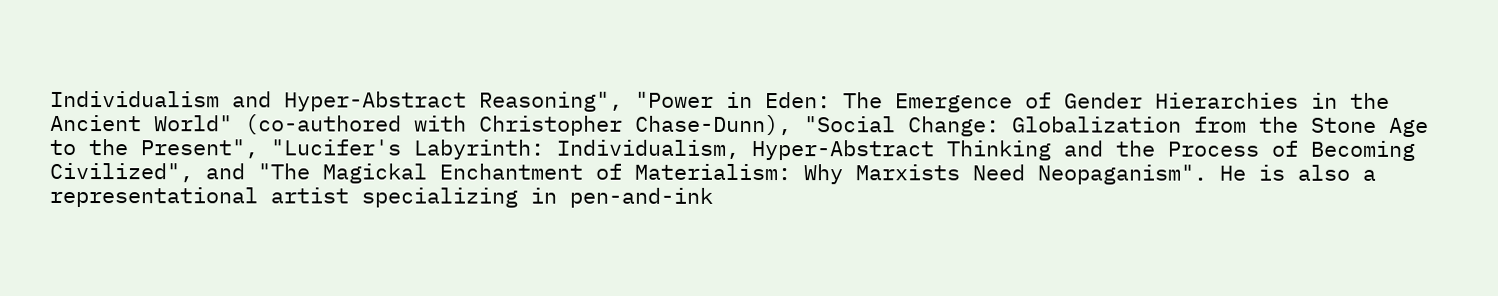Individualism and Hyper-Abstract Reasoning", "Power in Eden: The Emergence of Gender Hierarchies in the Ancient World" (co-authored with Christopher Chase-Dunn), "Social Change: Globalization from the Stone Age to the Present", "Lucifer's Labyrinth: Individualism, Hyper-Abstract Thinking and the Process of Becoming Civilized", and "The Magickal Enchantment of Materialism: Why Marxists Need Neopaganism". He is also a representational artist specializing in pen-and-ink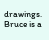drawings. Bruce is a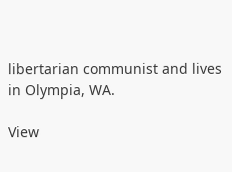libertarian communist and lives in Olympia, WA.

View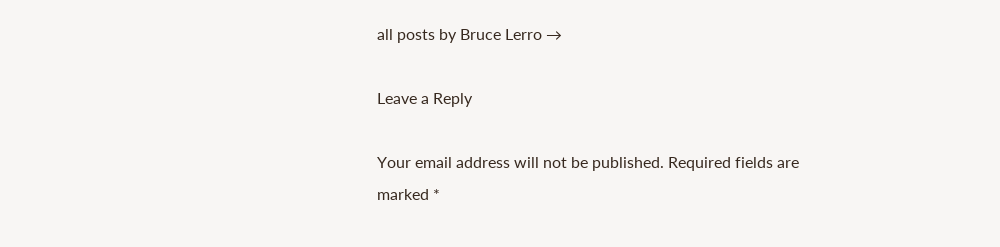all posts by Bruce Lerro →

Leave a Reply

Your email address will not be published. Required fields are marked *